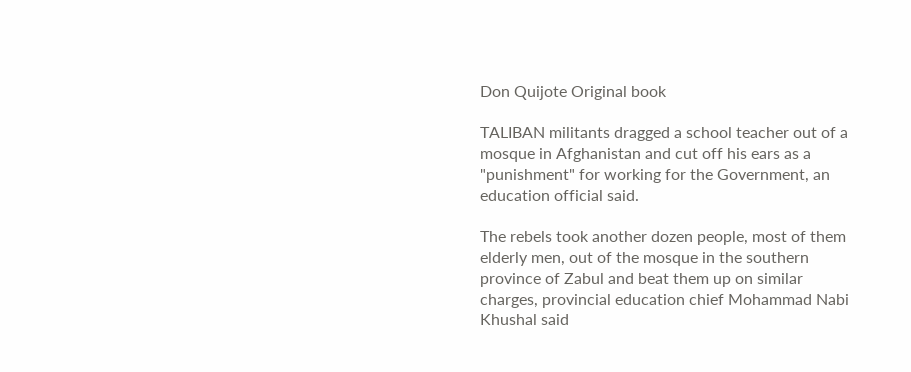Don Quijote Original book

TALIBAN militants dragged a school teacher out of a mosque in Afghanistan and cut off his ears as a "punishment" for working for the Government, an education official said.

The rebels took another dozen people, most of them elderly men, out of the mosque in the southern province of Zabul and beat them up on similar charges, provincial education chief Mohammad Nabi Khushal said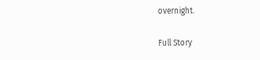overnight.

Full Story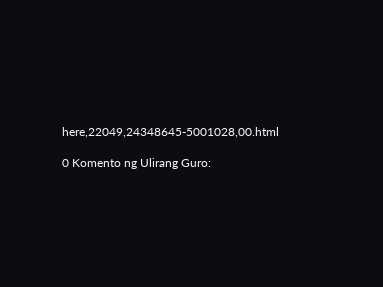here,22049,24348645-5001028,00.html

0 Komento ng Ulirang Guro: